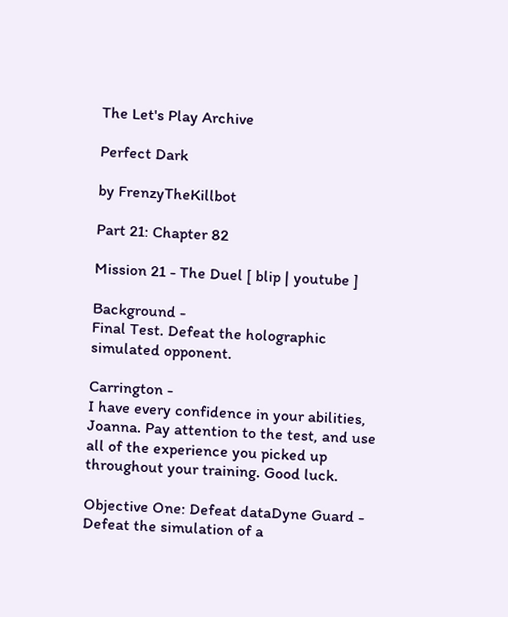The Let's Play Archive

Perfect Dark

by FrenzyTheKillbot

Part 21: Chapter 82

Mission 21 - The Duel [ blip | youtube ]

Background -
Final Test. Defeat the holographic simulated opponent.

Carrington -
I have every confidence in your abilities, Joanna. Pay attention to the test, and use all of the experience you picked up throughout your training. Good luck.

Objective One: Defeat dataDyne Guard -
Defeat the simulation of a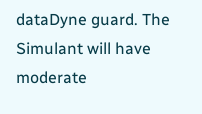dataDyne guard. The Simulant will have moderate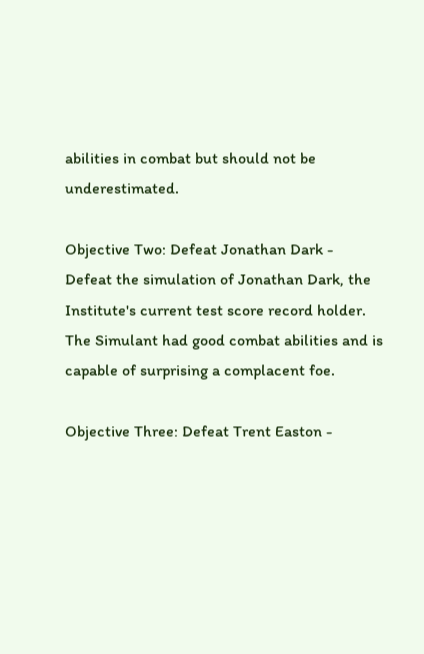abilities in combat but should not be underestimated.

Objective Two: Defeat Jonathan Dark -
Defeat the simulation of Jonathan Dark, the Institute's current test score record holder. The Simulant had good combat abilities and is capable of surprising a complacent foe.

Objective Three: Defeat Trent Easton -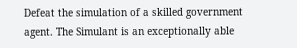Defeat the simulation of a skilled government agent. The Simulant is an exceptionally able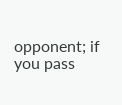opponent; if you pass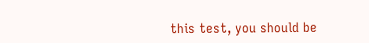this test, you should be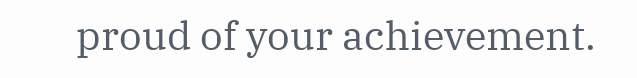proud of your achievement.